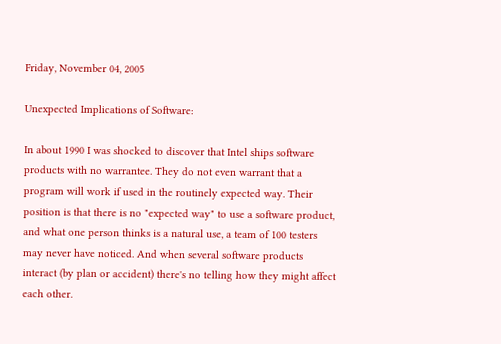Friday, November 04, 2005

Unexpected Implications of Software:

In about 1990 I was shocked to discover that Intel ships software products with no warrantee. They do not even warrant that a program will work if used in the routinely expected way. Their position is that there is no "expected way" to use a software product, and what one person thinks is a natural use, a team of 100 testers may never have noticed. And when several software products interact (by plan or accident) there's no telling how they might affect each other.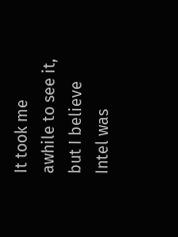It took me awhile to see it, but I believe Intel was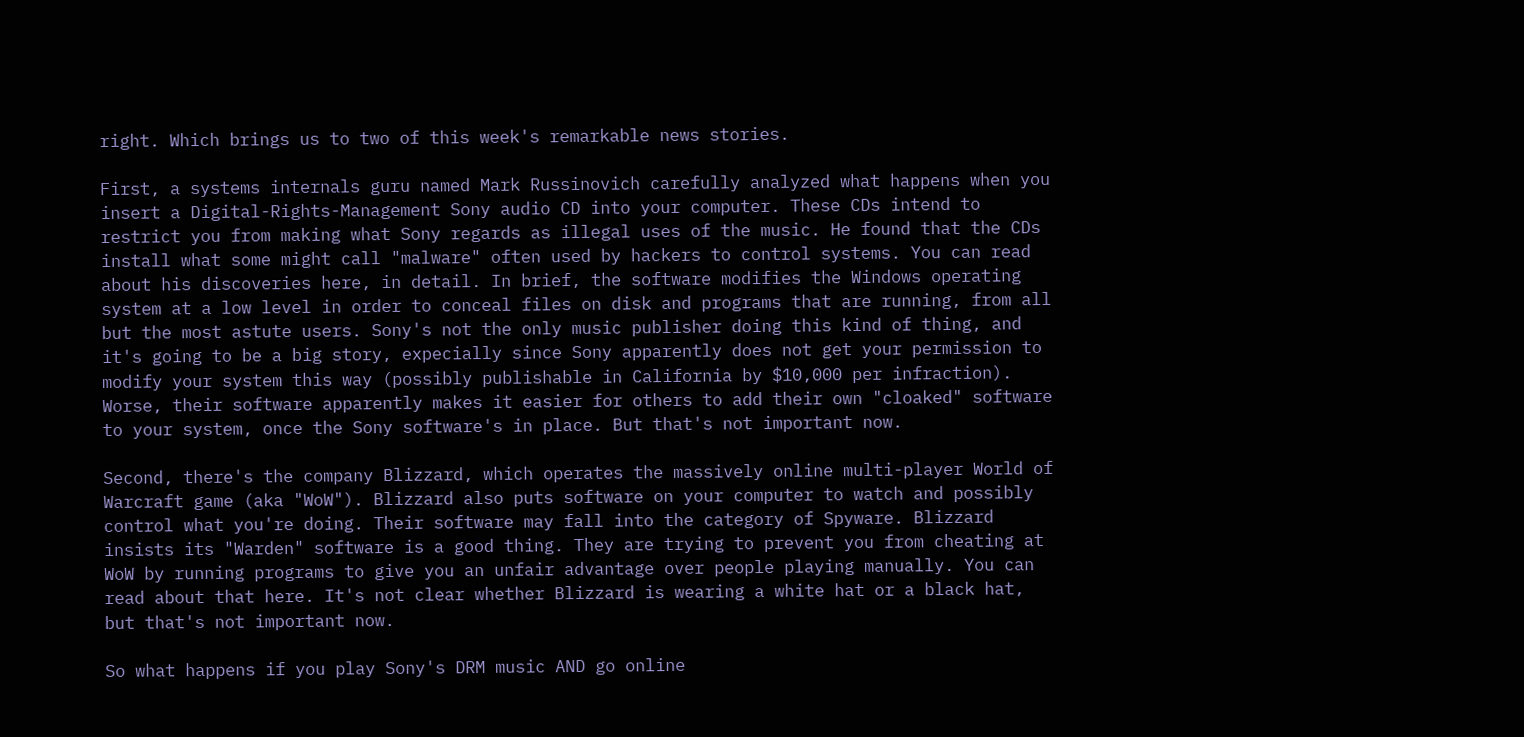right. Which brings us to two of this week's remarkable news stories.

First, a systems internals guru named Mark Russinovich carefully analyzed what happens when you insert a Digital-Rights-Management Sony audio CD into your computer. These CDs intend to restrict you from making what Sony regards as illegal uses of the music. He found that the CDs install what some might call "malware" often used by hackers to control systems. You can read about his discoveries here, in detail. In brief, the software modifies the Windows operating system at a low level in order to conceal files on disk and programs that are running, from all but the most astute users. Sony's not the only music publisher doing this kind of thing, and it's going to be a big story, expecially since Sony apparently does not get your permission to modify your system this way (possibly publishable in California by $10,000 per infraction). Worse, their software apparently makes it easier for others to add their own "cloaked" software to your system, once the Sony software's in place. But that's not important now.

Second, there's the company Blizzard, which operates the massively online multi-player World of Warcraft game (aka "WoW"). Blizzard also puts software on your computer to watch and possibly control what you're doing. Their software may fall into the category of Spyware. Blizzard insists its "Warden" software is a good thing. They are trying to prevent you from cheating at WoW by running programs to give you an unfair advantage over people playing manually. You can read about that here. It's not clear whether Blizzard is wearing a white hat or a black hat, but that's not important now.

So what happens if you play Sony's DRM music AND go online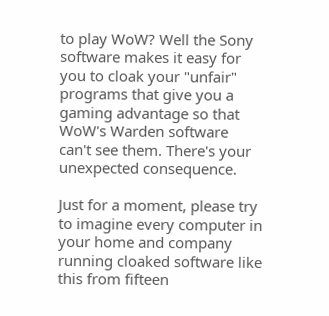to play WoW? Well the Sony software makes it easy for you to cloak your "unfair" programs that give you a gaming advantage so that WoW's Warden software can't see them. There's your unexpected consequence.

Just for a moment, please try to imagine every computer in your home and company running cloaked software like this from fifteen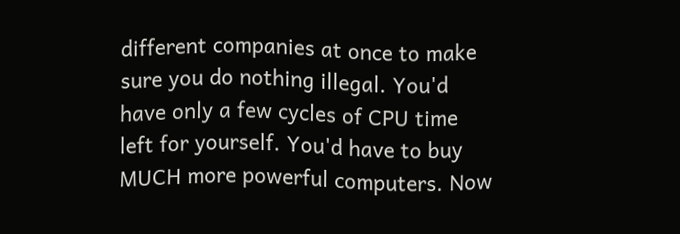different companies at once to make sure you do nothing illegal. You'd have only a few cycles of CPU time left for yourself. You'd have to buy MUCH more powerful computers. Now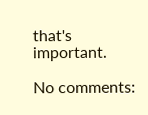that's important.

No comments: